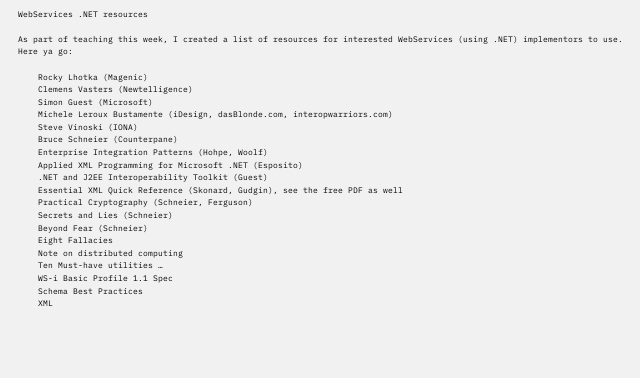WebServices .NET resources

As part of teaching this week, I created a list of resources for interested WebServices (using .NET) implementors to use. Here ya go:

    Rocky Lhotka (Magenic)
    Clemens Vasters (Newtelligence)
    Simon Guest (Microsoft)
    Michele Leroux Bustamente (iDesign, dasBlonde.com, interopwarriors.com)
    Steve Vinoski (IONA)
    Bruce Schneier (Counterpane)
    Enterprise Integration Patterns (Hohpe, Woolf)
    Applied XML Programming for Microsoft .NET (Esposito)
    .NET and J2EE Interoperability Toolkit (Guest)
    Essential XML Quick Reference (Skonard, Gudgin), see the free PDF as well
    Practical Cryptography (Schneier, Ferguson)
    Secrets and Lies (Schneier)
    Beyond Fear (Schneier)
    Eight Fallacies
    Note on distributed computing
    Ten Must-have utilities …
    WS-i Basic Profile 1.1 Spec
    Schema Best Practices
    XML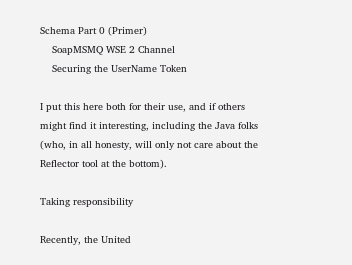Schema Part 0 (Primer)
    SoapMSMQ WSE 2 Channel
    Securing the UserName Token

I put this here both for their use, and if others might find it interesting, including the Java folks (who, in all honesty, will only not care about the Reflector tool at the bottom).

Taking responsibility

Recently, the United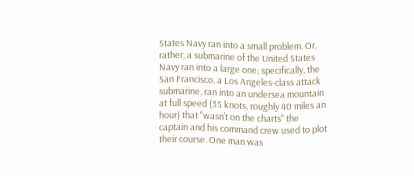States Navy ran into a small problem. Or, rather, a submarine of the United States Navy ran into a large one; specifically, the San Francisco, a Los Angeles-class attack submarine, ran into an undersea mountain at full speed (35 knots, roughly 40 miles an hour) that "wasn’t on the charts" the captain and his command crew used to plot their course. One man was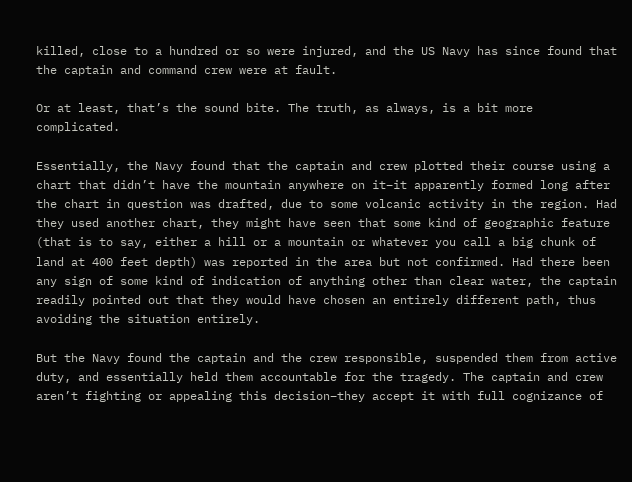killed, close to a hundred or so were injured, and the US Navy has since found that the captain and command crew were at fault.

Or at least, that’s the sound bite. The truth, as always, is a bit more complicated.

Essentially, the Navy found that the captain and crew plotted their course using a chart that didn’t have the mountain anywhere on it–it apparently formed long after the chart in question was drafted, due to some volcanic activity in the region. Had they used another chart, they might have seen that some kind of geographic feature (that is to say, either a hill or a mountain or whatever you call a big chunk of land at 400 feet depth) was reported in the area but not confirmed. Had there been any sign of some kind of indication of anything other than clear water, the captain readily pointed out that they would have chosen an entirely different path, thus avoiding the situation entirely.

But the Navy found the captain and the crew responsible, suspended them from active duty, and essentially held them accountable for the tragedy. The captain and crew aren’t fighting or appealing this decision–they accept it with full cognizance of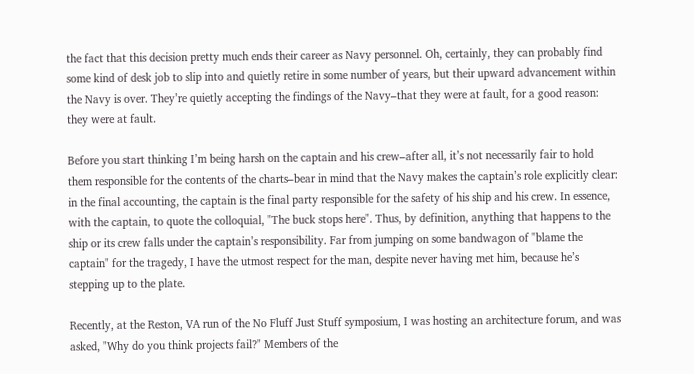the fact that this decision pretty much ends their career as Navy personnel. Oh, certainly, they can probably find some kind of desk job to slip into and quietly retire in some number of years, but their upward advancement within the Navy is over. They’re quietly accepting the findings of the Navy–that they were at fault, for a good reason: they were at fault.

Before you start thinking I’m being harsh on the captain and his crew–after all, it’s not necessarily fair to hold them responsible for the contents of the charts–bear in mind that the Navy makes the captain’s role explicitly clear: in the final accounting, the captain is the final party responsible for the safety of his ship and his crew. In essence, with the captain, to quote the colloquial, "The buck stops here". Thus, by definition, anything that happens to the ship or its crew falls under the captain’s responsibility. Far from jumping on some bandwagon of "blame the captain" for the tragedy, I have the utmost respect for the man, despite never having met him, because he’s stepping up to the plate.

Recently, at the Reston, VA run of the No Fluff Just Stuff symposium, I was hosting an architecture forum, and was asked, "Why do you think projects fail?" Members of the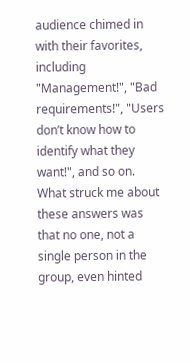audience chimed in with their favorites, including "Management!", "Bad requirements!", "Users don’t know how to identify what they want!", and so on. What struck me about these answers was that no one, not a single person in the group, even hinted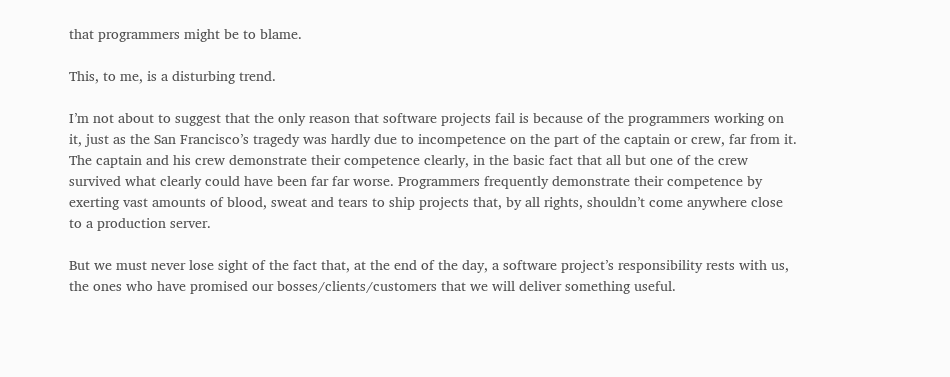that programmers might be to blame.

This, to me, is a disturbing trend.

I’m not about to suggest that the only reason that software projects fail is because of the programmers working on it, just as the San Francisco’s tragedy was hardly due to incompetence on the part of the captain or crew, far from it. The captain and his crew demonstrate their competence clearly, in the basic fact that all but one of the crew survived what clearly could have been far far worse. Programmers frequently demonstrate their competence by exerting vast amounts of blood, sweat and tears to ship projects that, by all rights, shouldn’t come anywhere close to a production server.

But we must never lose sight of the fact that, at the end of the day, a software project’s responsibility rests with us, the ones who have promised our bosses/clients/customers that we will deliver something useful.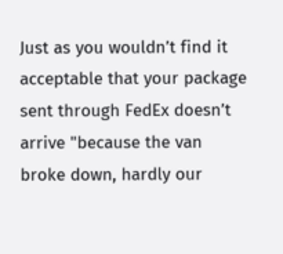Just as you wouldn’t find it acceptable that your package sent through FedEx doesn’t arrive "because the van broke down, hardly our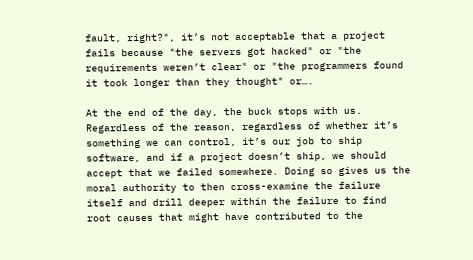fault, right?", it’s not acceptable that a project fails because "the servers got hacked" or "the requirements weren’t clear" or "the programmers found it took longer than they thought" or….

At the end of the day, the buck stops with us. Regardless of the reason, regardless of whether it’s something we can control, it’s our job to ship software, and if a project doesn’t ship, we should accept that we failed somewhere. Doing so gives us the moral authority to then cross-examine the failure itself and drill deeper within the failure to find root causes that might have contributed to the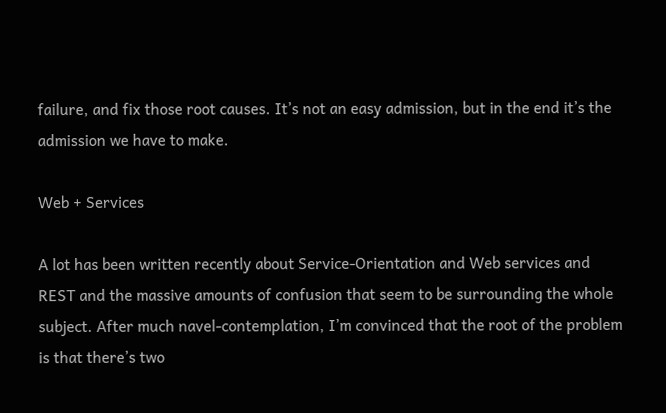failure, and fix those root causes. It’s not an easy admission, but in the end it’s the admission we have to make.

Web + Services

A lot has been written recently about Service-Orientation and Web services and REST and the massive amounts of confusion that seem to be surrounding the whole subject. After much navel-contemplation, I’m convinced that the root of the problem is that there’s two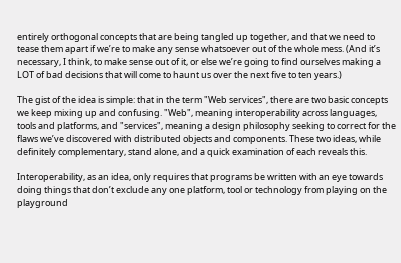entirely orthogonal concepts that are being tangled up together, and that we need to tease them apart if we’re to make any sense whatsoever out of the whole mess. (And it’s necessary, I think, to make sense out of it, or else we’re going to find ourselves making a LOT of bad decisions that will come to haunt us over the next five to ten years.)

The gist of the idea is simple: that in the term "Web services", there are two basic concepts we keep mixing up and confusing. "Web", meaning interoperability across languages, tools and platforms, and "services", meaning a design philosophy seeking to correct for the flaws we’ve discovered with distributed objects and components. These two ideas, while definitely complementary, stand alone, and a quick examination of each reveals this.

Interoperability, as an idea, only requires that programs be written with an eye towards doing things that don’t exclude any one platform, tool or technology from playing on the playground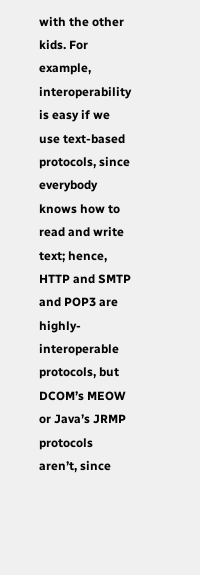with the other kids. For example, interoperability is easy if we use text-based protocols, since everybody knows how to read and write text; hence, HTTP and SMTP and POP3 are highly-interoperable protocols, but DCOM’s MEOW or Java’s JRMP protocols aren’t, since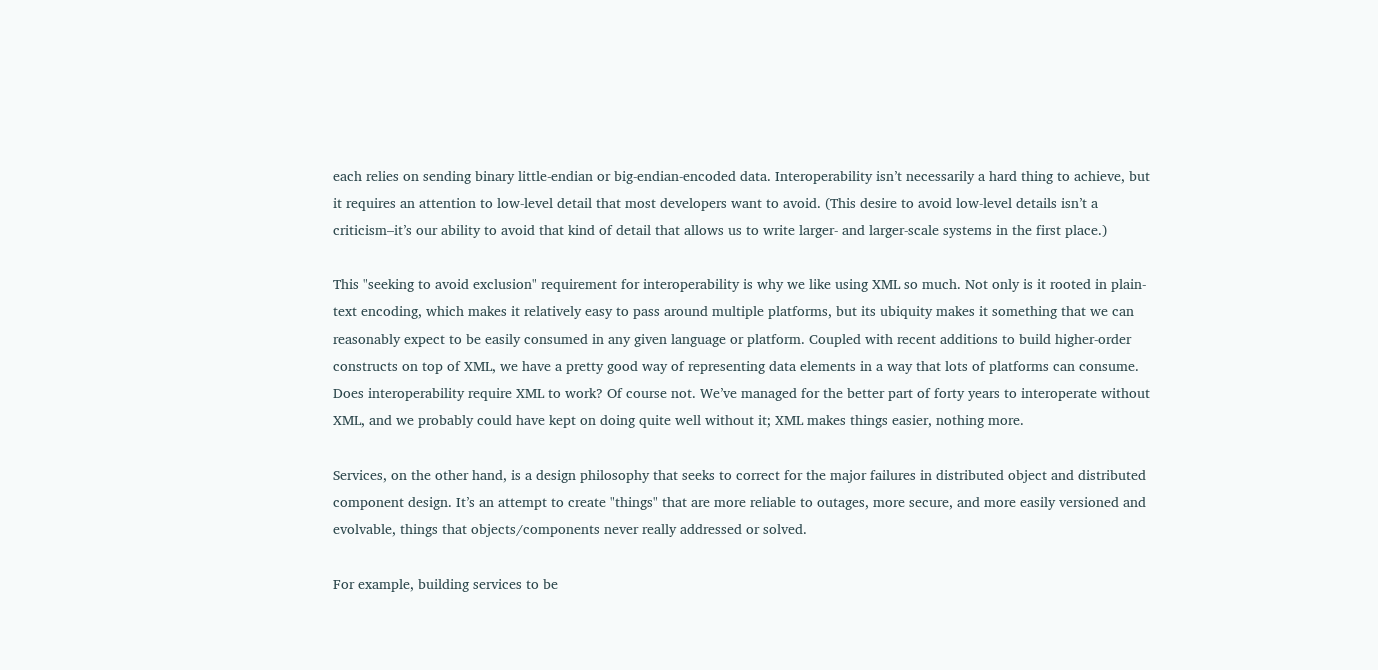each relies on sending binary little-endian or big-endian-encoded data. Interoperability isn’t necessarily a hard thing to achieve, but it requires an attention to low-level detail that most developers want to avoid. (This desire to avoid low-level details isn’t a criticism–it’s our ability to avoid that kind of detail that allows us to write larger- and larger-scale systems in the first place.)

This "seeking to avoid exclusion" requirement for interoperability is why we like using XML so much. Not only is it rooted in plain-text encoding, which makes it relatively easy to pass around multiple platforms, but its ubiquity makes it something that we can reasonably expect to be easily consumed in any given language or platform. Coupled with recent additions to build higher-order constructs on top of XML, we have a pretty good way of representing data elements in a way that lots of platforms can consume. Does interoperability require XML to work? Of course not. We’ve managed for the better part of forty years to interoperate without XML, and we probably could have kept on doing quite well without it; XML makes things easier, nothing more.

Services, on the other hand, is a design philosophy that seeks to correct for the major failures in distributed object and distributed component design. It’s an attempt to create "things" that are more reliable to outages, more secure, and more easily versioned and evolvable, things that objects/components never really addressed or solved.

For example, building services to be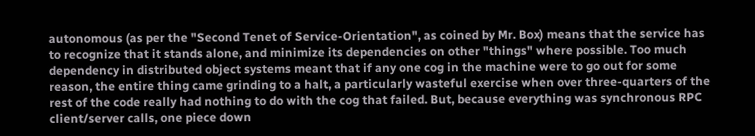autonomous (as per the "Second Tenet of Service-Orientation", as coined by Mr. Box) means that the service has to recognize that it stands alone, and minimize its dependencies on other "things" where possible. Too much dependency in distributed object systems meant that if any one cog in the machine were to go out for some reason, the entire thing came grinding to a halt, a particularly wasteful exercise when over three-quarters of the rest of the code really had nothing to do with the cog that failed. But, because everything was synchronous RPC client/server calls, one piece down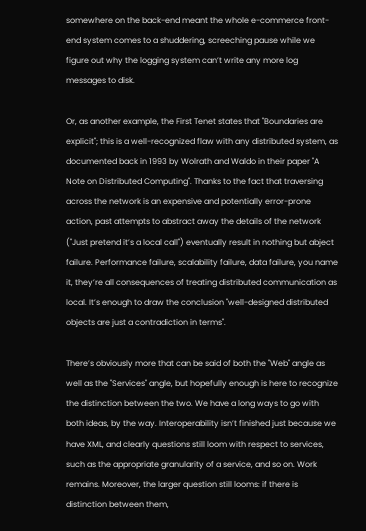somewhere on the back-end meant the whole e-commerce front-end system comes to a shuddering, screeching pause while we figure out why the logging system can’t write any more log messages to disk.

Or, as another example, the First Tenet states that "Boundaries are explicit"; this is a well-recognized flaw with any distributed system, as documented back in 1993 by Wolrath and Waldo in their paper "A Note on Distributed Computing". Thanks to the fact that traversing across the network is an expensive and potentially error-prone action, past attempts to abstract away the details of the network ("Just pretend it’s a local call") eventually result in nothing but abject failure. Performance failure, scalability failure, data failure, you name it, they’re all consequences of treating distributed communication as local. It’s enough to draw the conclusion "well-designed distributed objects are just a contradiction in terms".

There’s obviously more that can be said of both the "Web" angle as well as the "Services" angle, but hopefully enough is here to recognize the distinction between the two. We have a long ways to go with both ideas, by the way. Interoperability isn’t finished just because we have XML, and clearly questions still loom with respect to services, such as the appropriate granularity of a service, and so on. Work remains. Moreover, the larger question still looms: if there is distinction between them,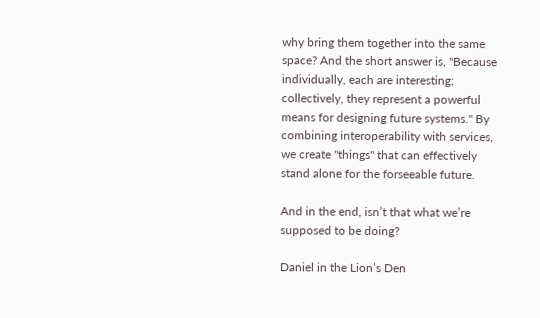why bring them together into the same space? And the short answer is, "Because individually, each are interesting; collectively, they represent a powerful means for designing future systems." By combining interoperability with services, we create "things" that can effectively stand alone for the forseeable future.

And in the end, isn’t that what we’re supposed to be doing?

Daniel in the Lion’s Den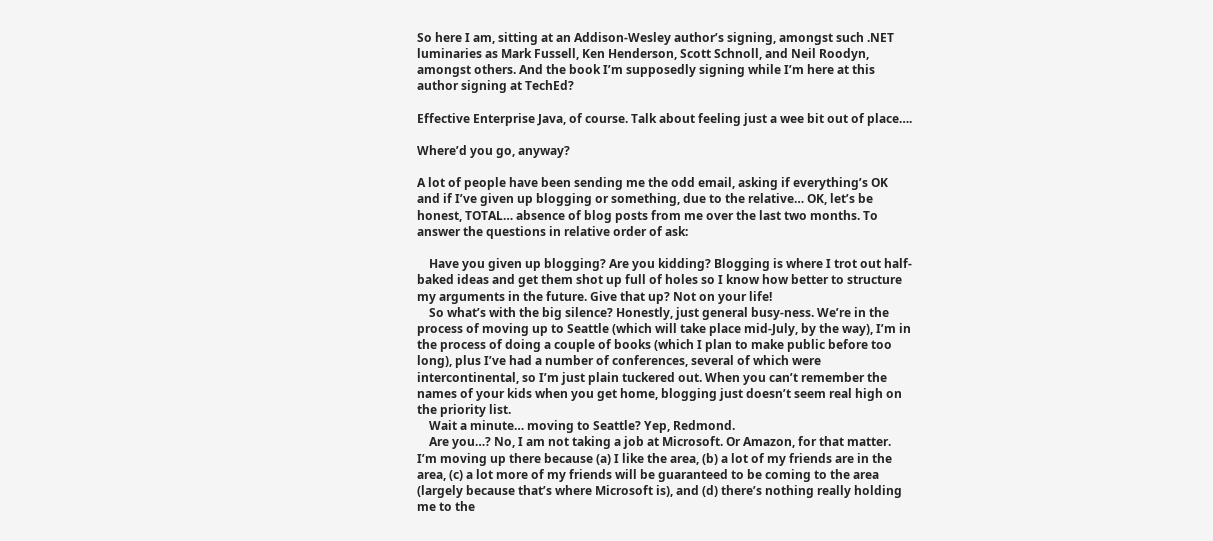So here I am, sitting at an Addison-Wesley author’s signing, amongst such .NET luminaries as Mark Fussell, Ken Henderson, Scott Schnoll, and Neil Roodyn, amongst others. And the book I’m supposedly signing while I’m here at this author signing at TechEd?

Effective Enterprise Java, of course. Talk about feeling just a wee bit out of place….

Where’d you go, anyway?

A lot of people have been sending me the odd email, asking if everything’s OK and if I’ve given up blogging or something, due to the relative… OK, let’s be honest, TOTAL… absence of blog posts from me over the last two months. To answer the questions in relative order of ask:

    Have you given up blogging? Are you kidding? Blogging is where I trot out half-baked ideas and get them shot up full of holes so I know how better to structure my arguments in the future. Give that up? Not on your life!
    So what’s with the big silence? Honestly, just general busy-ness. We’re in the process of moving up to Seattle (which will take place mid-July, by the way), I’m in the process of doing a couple of books (which I plan to make public before too long), plus I’ve had a number of conferences, several of which were intercontinental, so I’m just plain tuckered out. When you can’t remember the names of your kids when you get home, blogging just doesn’t seem real high on the priority list.
    Wait a minute… moving to Seattle? Yep, Redmond.
    Are you…? No, I am not taking a job at Microsoft. Or Amazon, for that matter. I’m moving up there because (a) I like the area, (b) a lot of my friends are in the area, (c) a lot more of my friends will be guaranteed to be coming to the area (largely because that’s where Microsoft is), and (d) there’s nothing really holding me to the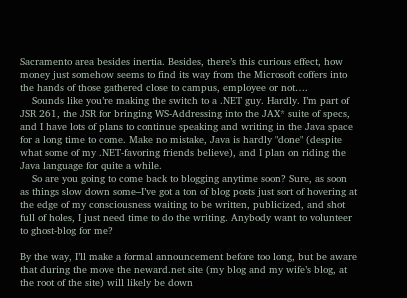Sacramento area besides inertia. Besides, there’s this curious effect, how money just somehow seems to find its way from the Microsoft coffers into the hands of those gathered close to campus, employee or not….
    Sounds like you’re making the switch to a .NET guy. Hardly. I’m part of JSR 261, the JSR for bringing WS-Addressing into the JAX* suite of specs, and I have lots of plans to continue speaking and writing in the Java space for a long time to come. Make no mistake, Java is hardly "done" (despite what some of my .NET-favoring friends believe), and I plan on riding the Java language for quite a while.
    So are you going to come back to blogging anytime soon? Sure, as soon as things slow down some–I’ve got a ton of blog posts just sort of hovering at the edge of my consciousness waiting to be written, publicized, and shot full of holes, I just need time to do the writing. Anybody want to volunteer to ghost-blog for me?

By the way, I’ll make a formal announcement before too long, but be aware that during the move the neward.net site (my blog and my wife’s blog, at the root of the site) will likely be down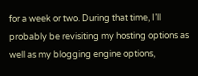for a week or two. During that time, I’ll probably be revisiting my hosting options as well as my blogging engine options,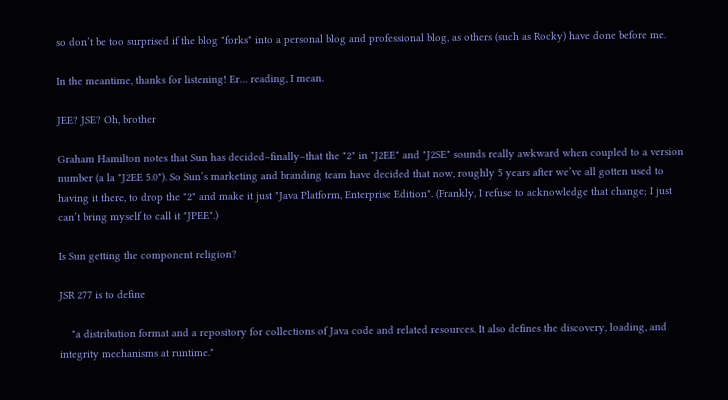so don’t be too surprised if the blog "forks" into a personal blog and professional blog, as others (such as Rocky) have done before me.

In the meantime, thanks for listening! Er… reading, I mean.

JEE? JSE? Oh, brother

Graham Hamilton notes that Sun has decided–finally–that the "2" in "J2EE" and "J2SE" sounds really awkward when coupled to a version number (a la "J2EE 5.0"). So Sun’s marketing and branding team have decided that now, roughly 5 years after we’ve all gotten used to having it there, to drop the "2" and make it just "Java Platform, Enterprise Edition". (Frankly, I refuse to acknowledge that change; I just can’t bring myself to call it "JPEE".)

Is Sun getting the component religion?

JSR 277 is to define

    "a distribution format and a repository for collections of Java code and related resources. It also defines the discovery, loading, and integrity mechanisms at runtime."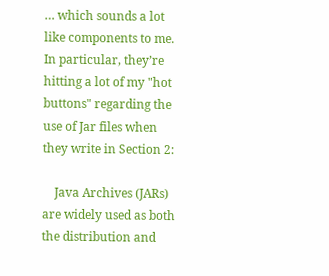… which sounds a lot like components to me. In particular, they’re hitting a lot of my "hot buttons" regarding the use of Jar files when they write in Section 2:

    Java Archives (JARs) are widely used as both the distribution and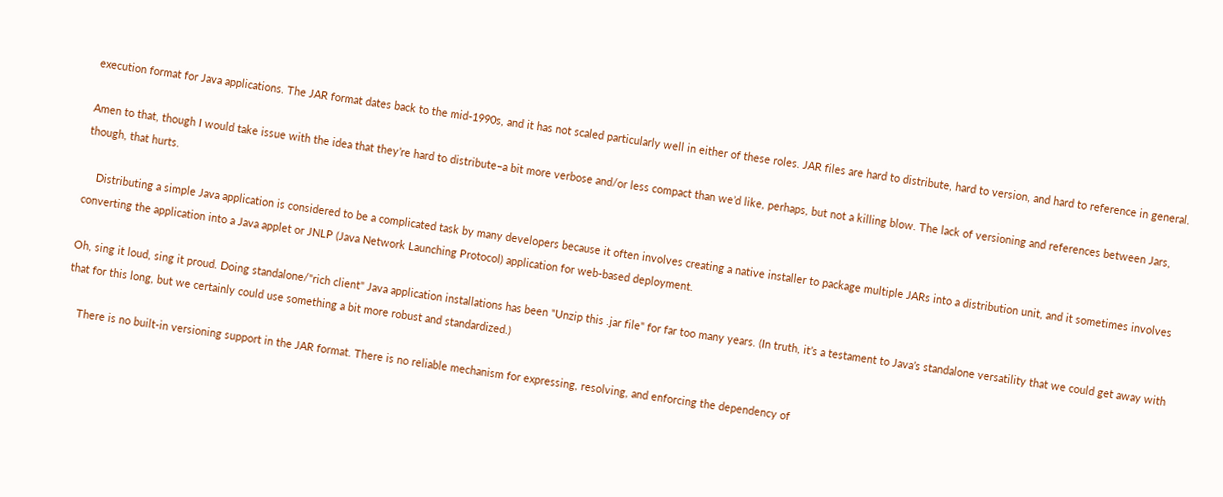execution format for Java applications. The JAR format dates back to the mid-1990s, and it has not scaled particularly well in either of these roles. JAR files are hard to distribute, hard to version, and hard to reference in general.

Amen to that, though I would take issue with the idea that they’re hard to distribute–a bit more verbose and/or less compact than we’d like, perhaps, but not a killing blow. The lack of versioning and references between Jars, though, that hurts.

    Distributing a simple Java application is considered to be a complicated task by many developers because it often involves creating a native installer to package multiple JARs into a distribution unit, and it sometimes involves converting the application into a Java applet or JNLP (Java Network Launching Protocol) application for web-based deployment.

Oh, sing it loud, sing it proud. Doing standalone/"rich client" Java application installations has been "Unzip this .jar file" for far too many years. (In truth, it’s a testament to Java’s standalone versatility that we could get away with that for this long, but we certainly could use something a bit more robust and standardized.)

    There is no built-in versioning support in the JAR format. There is no reliable mechanism for expressing, resolving, and enforcing the dependency of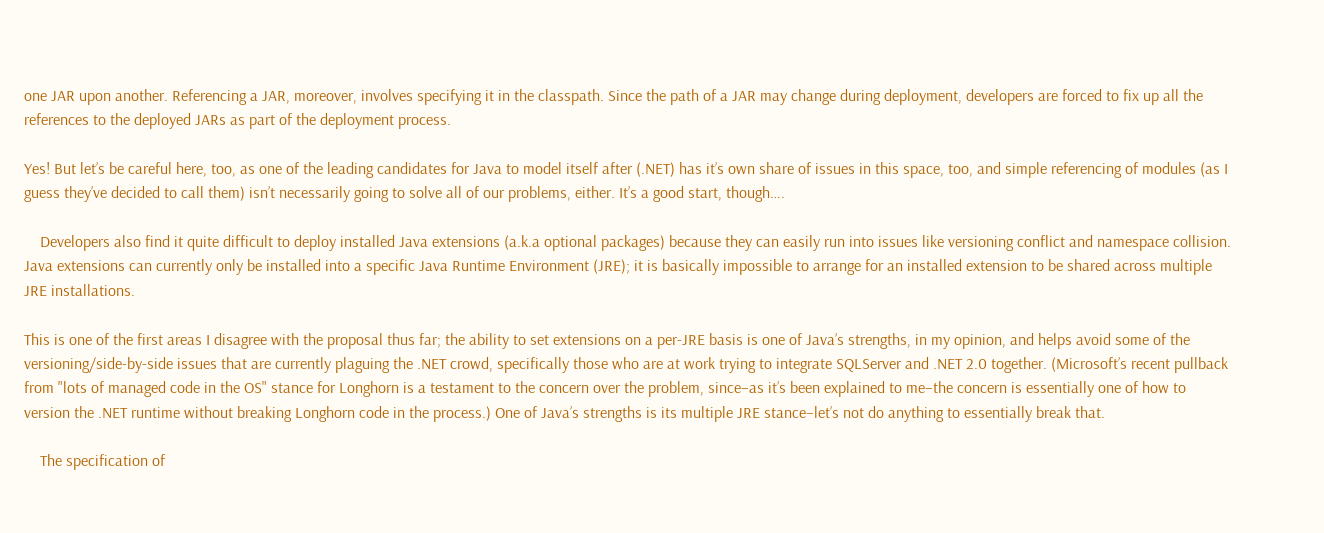one JAR upon another. Referencing a JAR, moreover, involves specifying it in the classpath. Since the path of a JAR may change during deployment, developers are forced to fix up all the references to the deployed JARs as part of the deployment process.

Yes! But let’s be careful here, too, as one of the leading candidates for Java to model itself after (.NET) has it’s own share of issues in this space, too, and simple referencing of modules (as I guess they’ve decided to call them) isn’t necessarily going to solve all of our problems, either. It’s a good start, though….

    Developers also find it quite difficult to deploy installed Java extensions (a.k.a optional packages) because they can easily run into issues like versioning conflict and namespace collision. Java extensions can currently only be installed into a specific Java Runtime Environment (JRE); it is basically impossible to arrange for an installed extension to be shared across multiple JRE installations.

This is one of the first areas I disagree with the proposal thus far; the ability to set extensions on a per-JRE basis is one of Java’s strengths, in my opinion, and helps avoid some of the versioning/side-by-side issues that are currently plaguing the .NET crowd, specifically those who are at work trying to integrate SQLServer and .NET 2.0 together. (Microsoft’s recent pullback from "lots of managed code in the OS" stance for Longhorn is a testament to the concern over the problem, since–as it’s been explained to me–the concern is essentially one of how to version the .NET runtime without breaking Longhorn code in the process.) One of Java’s strengths is its multiple JRE stance–let’s not do anything to essentially break that.

    The specification of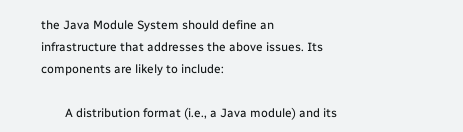the Java Module System should define an infrastructure that addresses the above issues. Its components are likely to include:

        A distribution format (i.e., a Java module) and its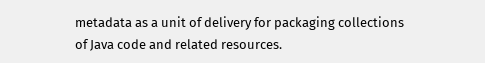metadata as a unit of delivery for packaging collections of Java code and related resources.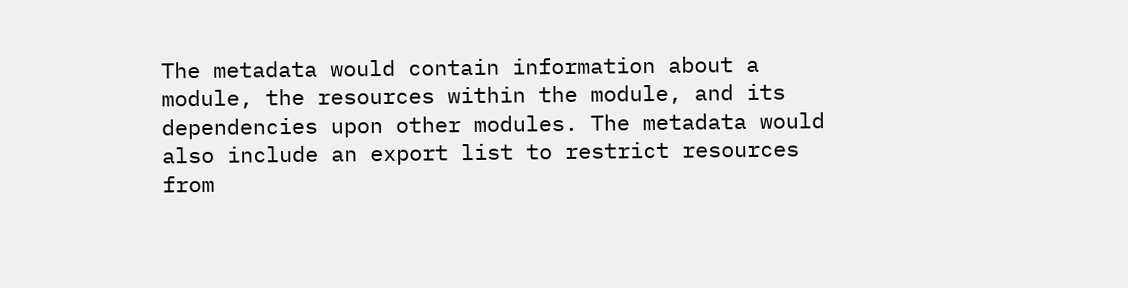The metadata would contain information about a module, the resources within the module, and its dependencies upon other modules. The metadata would also include an export list to restrict resources from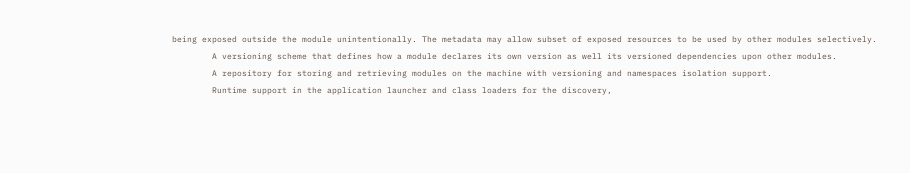being exposed outside the module unintentionally. The metadata may allow subset of exposed resources to be used by other modules selectively.
        A versioning scheme that defines how a module declares its own version as well its versioned dependencies upon other modules.
        A repository for storing and retrieving modules on the machine with versioning and namespaces isolation support.
        Runtime support in the application launcher and class loaders for the discovery,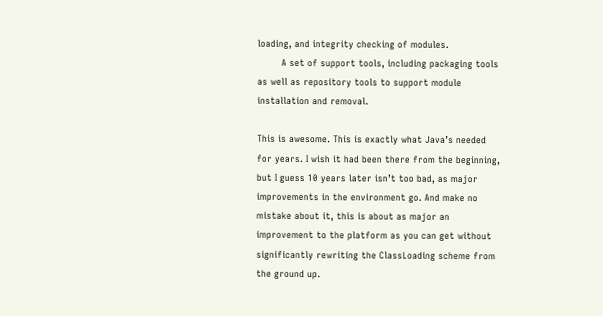loading, and integrity checking of modules.
        A set of support tools, including packaging tools as well as repository tools to support module installation and removal.

This is awesome. This is exactly what Java’s needed for years. I wish it had been there from the beginning, but I guess 10 years later isn’t too bad, as major improvements in the environment go. And make no mistake about it, this is about as major an improvement to the platform as you can get without significantly rewriting the ClassLoading scheme from the ground up.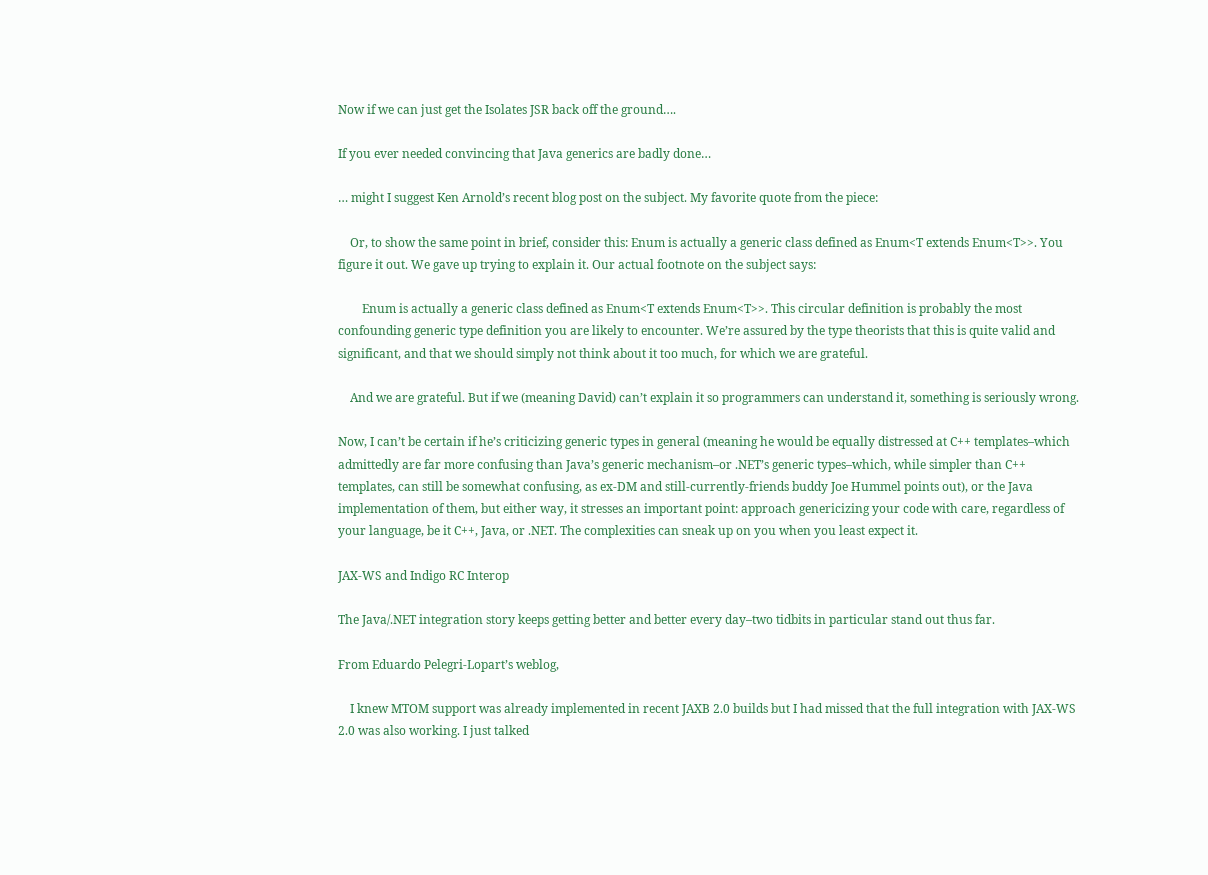Now if we can just get the Isolates JSR back off the ground….

If you ever needed convincing that Java generics are badly done…

… might I suggest Ken Arnold’s recent blog post on the subject. My favorite quote from the piece:

    Or, to show the same point in brief, consider this: Enum is actually a generic class defined as Enum<T extends Enum<T>>. You figure it out. We gave up trying to explain it. Our actual footnote on the subject says:

        Enum is actually a generic class defined as Enum<T extends Enum<T>>. This circular definition is probably the most confounding generic type definition you are likely to encounter. We’re assured by the type theorists that this is quite valid and significant, and that we should simply not think about it too much, for which we are grateful.

    And we are grateful. But if we (meaning David) can’t explain it so programmers can understand it, something is seriously wrong.

Now, I can’t be certain if he’s criticizing generic types in general (meaning he would be equally distressed at C++ templates–which admittedly are far more confusing than Java’s generic mechanism–or .NET’s generic types–which, while simpler than C++ templates, can still be somewhat confusing, as ex-DM and still-currently-friends buddy Joe Hummel points out), or the Java implementation of them, but either way, it stresses an important point: approach genericizing your code with care, regardless of your language, be it C++, Java, or .NET. The complexities can sneak up on you when you least expect it.

JAX-WS and Indigo RC Interop

The Java/.NET integration story keeps getting better and better every day–two tidbits in particular stand out thus far.

From Eduardo Pelegri-Lopart’s weblog,

    I knew MTOM support was already implemented in recent JAXB 2.0 builds but I had missed that the full integration with JAX-WS 2.0 was also working. I just talked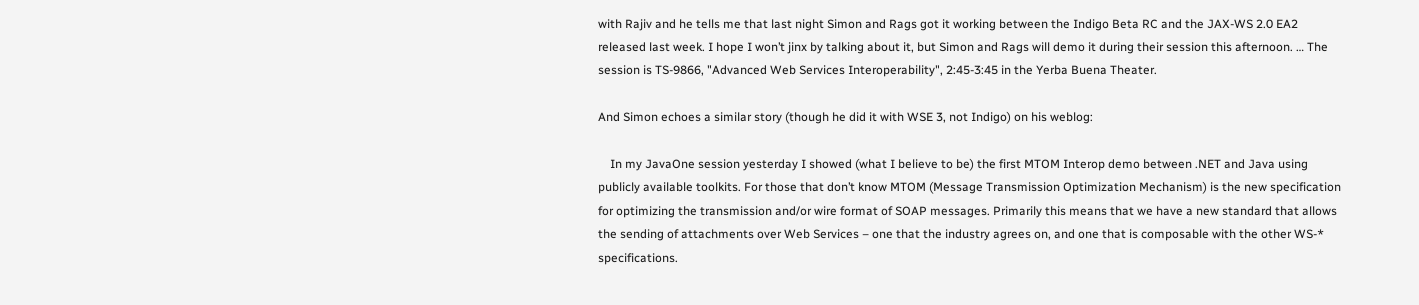with Rajiv and he tells me that last night Simon and Rags got it working between the Indigo Beta RC and the JAX-WS 2.0 EA2 released last week. I hope I won’t jinx by talking about it, but Simon and Rags will demo it during their session this afternoon. … The session is TS-9866, "Advanced Web Services Interoperability", 2:45-3:45 in the Yerba Buena Theater.

And Simon echoes a similar story (though he did it with WSE 3, not Indigo) on his weblog:

    In my JavaOne session yesterday I showed (what I believe to be) the first MTOM Interop demo between .NET and Java using publicly available toolkits. For those that don’t know MTOM (Message Transmission Optimization Mechanism) is the new specification for optimizing the transmission and/or wire format of SOAP messages. Primarily this means that we have a new standard that allows the sending of attachments over Web Services – one that the industry agrees on, and one that is composable with the other WS-* specifications.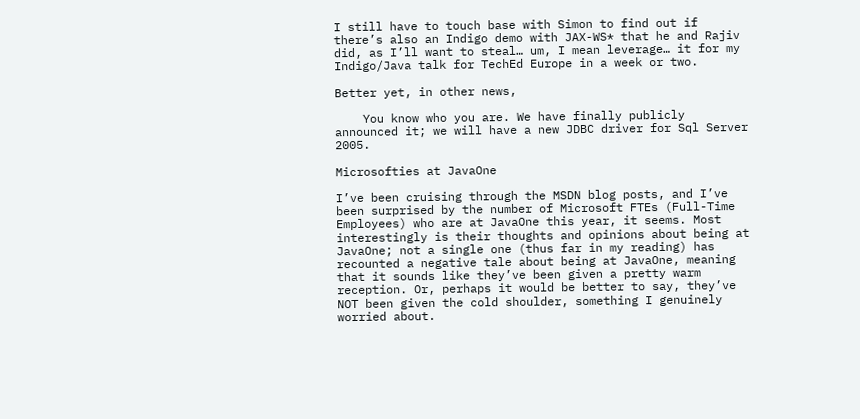I still have to touch base with Simon to find out if there’s also an Indigo demo with JAX-WS* that he and Rajiv did, as I’ll want to steal… um, I mean leverage… it for my Indigo/Java talk for TechEd Europe in a week or two.

Better yet, in other news,

    You know who you are. We have finally publicly announced it; we will have a new JDBC driver for Sql Server 2005.

Microsofties at JavaOne

I’ve been cruising through the MSDN blog posts, and I’ve been surprised by the number of Microsoft FTEs (Full-Time Employees) who are at JavaOne this year, it seems. Most interestingly is their thoughts and opinions about being at JavaOne; not a single one (thus far in my reading) has recounted a negative tale about being at JavaOne, meaning that it sounds like they’ve been given a pretty warm reception. Or, perhaps it would be better to say, they’ve NOT been given the cold shoulder, something I genuinely worried about.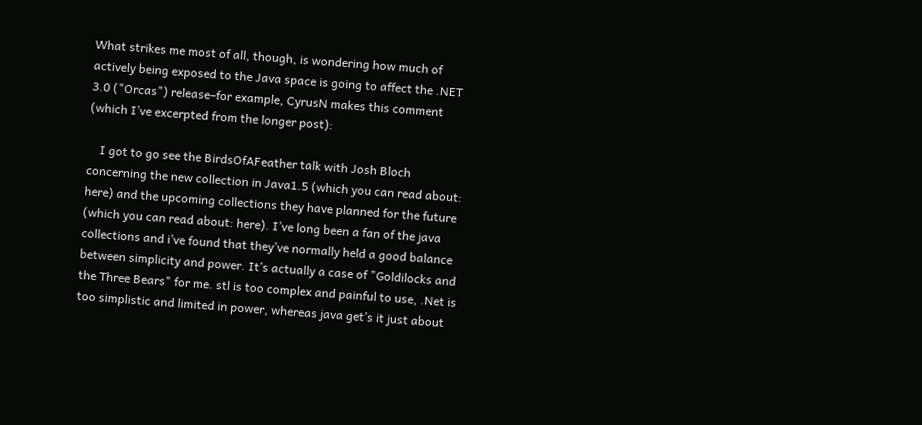What strikes me most of all, though, is wondering how much of actively being exposed to the Java space is going to affect the .NET 3.0 ("Orcas") release–for example, CyrusN makes this comment (which I’ve excerpted from the longer post):

    I got to go see the BirdsOfAFeather talk with Josh Bloch concerning the new collection in Java1.5 (which you can read about: here) and the upcoming collections they have planned for the future (which you can read about: here). I’ve long been a fan of the java collections and i’ve found that they’ve normally held a good balance between simplicity and power. It’s actually a case of "Goldilocks and the Three Bears" for me. stl is too complex and painful to use, .Net is too simplistic and limited in power, whereas java get’s it just about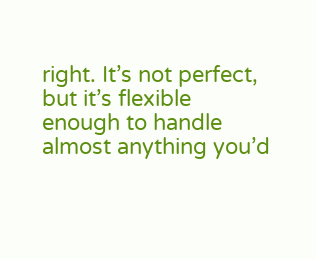right. It’s not perfect, but it’s flexible enough to handle almost anything you’d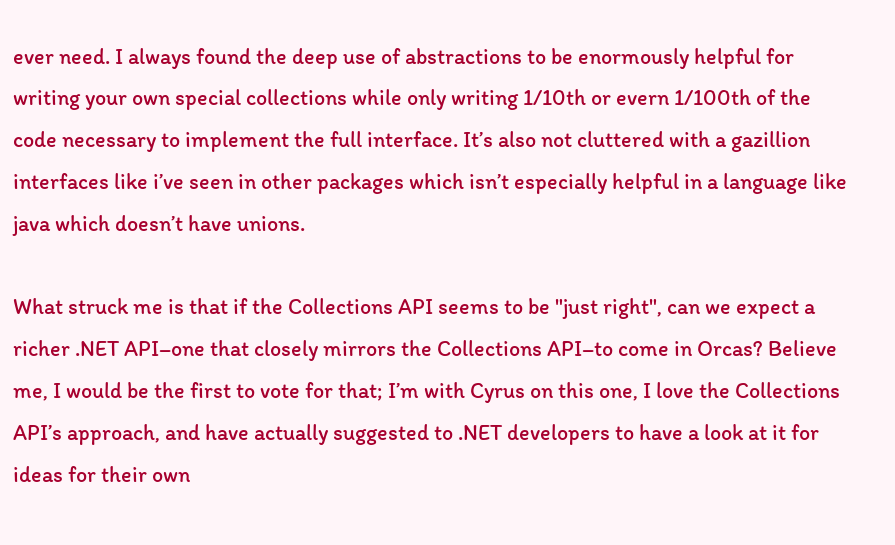ever need. I always found the deep use of abstractions to be enormously helpful for writing your own special collections while only writing 1/10th or evern 1/100th of the code necessary to implement the full interface. It’s also not cluttered with a gazillion interfaces like i’ve seen in other packages which isn’t especially helpful in a language like java which doesn’t have unions.

What struck me is that if the Collections API seems to be "just right", can we expect a richer .NET API–one that closely mirrors the Collections API–to come in Orcas? Believe me, I would be the first to vote for that; I’m with Cyrus on this one, I love the Collections API’s approach, and have actually suggested to .NET developers to have a look at it for ideas for their own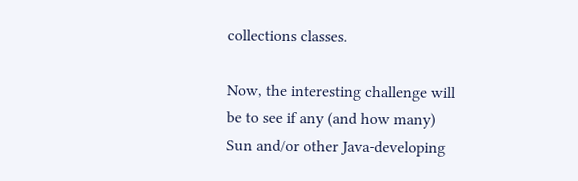collections classes.

Now, the interesting challenge will be to see if any (and how many) Sun and/or other Java-developing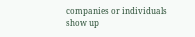companies or individuals show up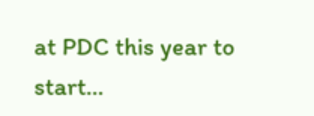at PDC this year to start…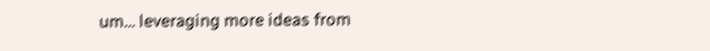um… leveraging more ideas from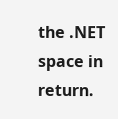the .NET space in return.